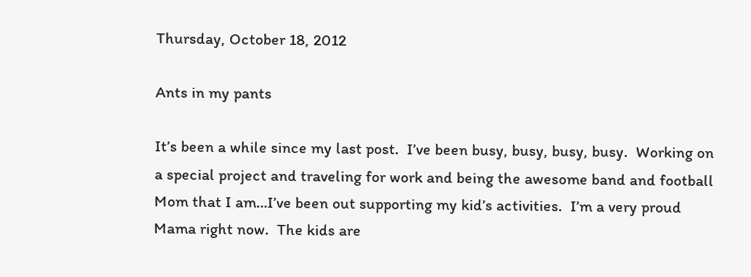Thursday, October 18, 2012

Ants in my pants

It’s been a while since my last post.  I’ve been busy, busy, busy, busy.  Working on a special project and traveling for work and being the awesome band and football Mom that I am…I’ve been out supporting my kid’s activities.  I’m a very proud Mama right now.  The kids are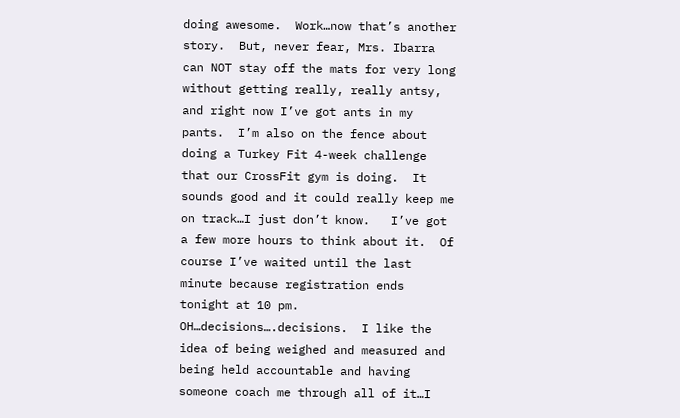doing awesome.  Work…now that’s another story.  But, never fear, Mrs. Ibarra can NOT stay off the mats for very long without getting really, really antsy, and right now I’ve got ants in my pants.  I’m also on the fence about doing a Turkey Fit 4-week challenge that our CrossFit gym is doing.  It sounds good and it could really keep me on track…I just don’t know.   I’ve got a few more hours to think about it.  Of course I’ve waited until the last minute because registration ends tonight at 10 pm.  OH…decisions….decisions.  I like the idea of being weighed and measured and being held accountable and having someone coach me through all of it…I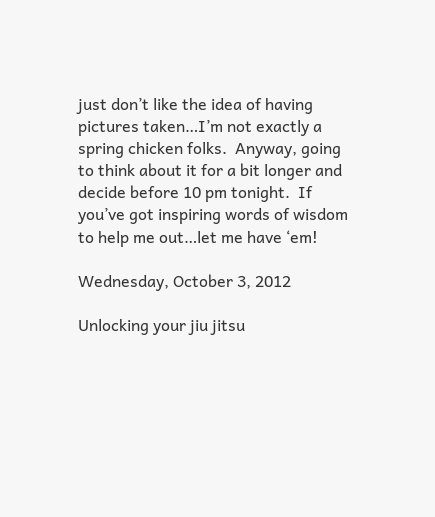just don’t like the idea of having pictures taken…I’m not exactly a spring chicken folks.  Anyway, going to think about it for a bit longer and decide before 10 pm tonight.  If you’ve got inspiring words of wisdom to help me out…let me have ‘em!

Wednesday, October 3, 2012

Unlocking your jiu jitsu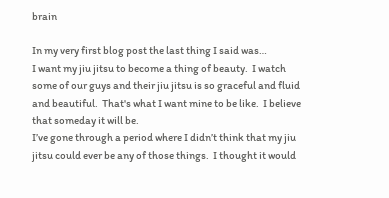brain

In my very first blog post the last thing I said was…
I want my jiu jitsu to become a thing of beauty.  I watch some of our guys and their jiu jitsu is so graceful and fluid and beautiful.  That's what I want mine to be like.  I believe that someday it will be.
I’ve gone through a period where I didn’t think that my jiu jitsu could ever be any of those things.  I thought it would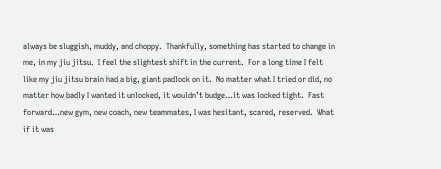always be sluggish, muddy, and choppy.  Thankfully, something has started to change in me, in my jiu jitsu.  I feel the slightest shift in the current.  For a long time I felt like my jiu jitsu brain had a big, giant padlock on it.  No matter what I tried or did, no matter how badly I wanted it unlocked, it wouldn’t budge…it was locked tight.  Fast forward…new gym, new coach, new teammates, I was hesitant, scared, reserved.  What if it was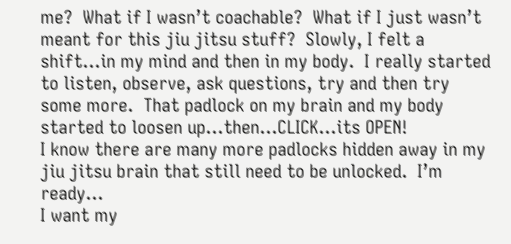me?  What if I wasn’t coachable?  What if I just wasn’t meant for this jiu jitsu stuff?  Slowly, I felt a shift…in my mind and then in my body.  I really started to listen, observe, ask questions, try and then try some more.  That padlock on my brain and my body started to loosen up…then…CLICK…its OPEN!
I know there are many more padlocks hidden away in my jiu jitsu brain that still need to be unlocked.  I’m ready…
I want my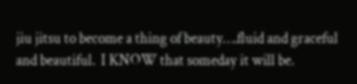jiu jitsu to become a thing of beauty….fluid and graceful and beautiful.  I KNOW that someday it will be.